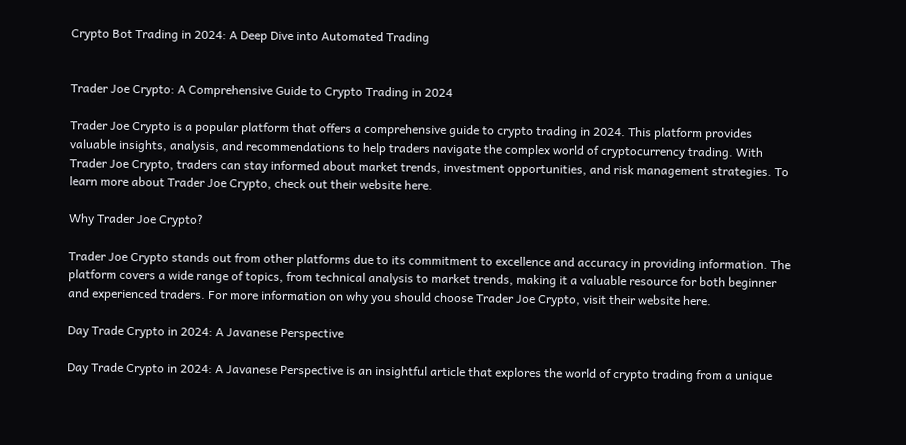Crypto Bot Trading in 2024: A Deep Dive into Automated Trading


Trader Joe Crypto: A Comprehensive Guide to Crypto Trading in 2024

Trader Joe Crypto is a popular platform that offers a comprehensive guide to crypto trading in 2024. This platform provides valuable insights, analysis, and recommendations to help traders navigate the complex world of cryptocurrency trading. With Trader Joe Crypto, traders can stay informed about market trends, investment opportunities, and risk management strategies. To learn more about Trader Joe Crypto, check out their website here.

Why Trader Joe Crypto?

Trader Joe Crypto stands out from other platforms due to its commitment to excellence and accuracy in providing information. The platform covers a wide range of topics, from technical analysis to market trends, making it a valuable resource for both beginner and experienced traders. For more information on why you should choose Trader Joe Crypto, visit their website here.

Day Trade Crypto in 2024: A Javanese Perspective

Day Trade Crypto in 2024: A Javanese Perspective is an insightful article that explores the world of crypto trading from a unique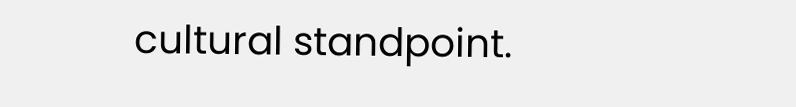cultural standpoint.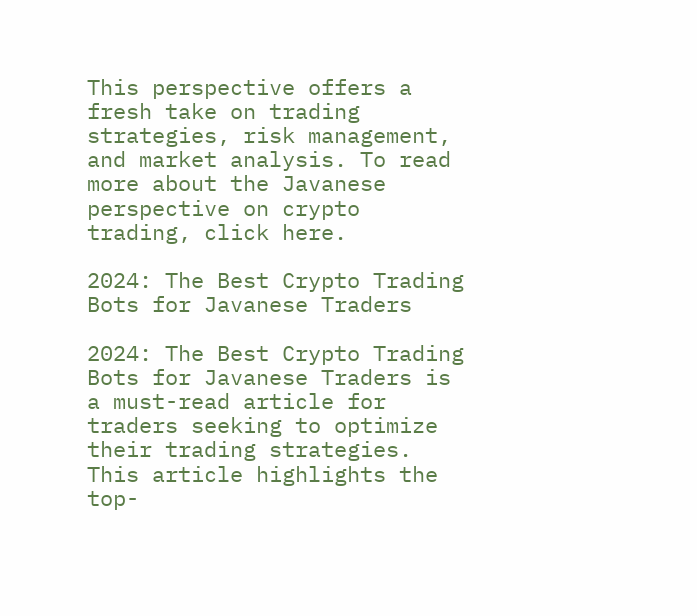This perspective offers a fresh take on trading strategies, risk management, and market analysis. To read more about the Javanese perspective on crypto trading, click here.

2024: The Best Crypto Trading Bots for Javanese Traders

2024: The Best Crypto Trading Bots for Javanese Traders is a must-read article for traders seeking to optimize their trading strategies. This article highlights the top-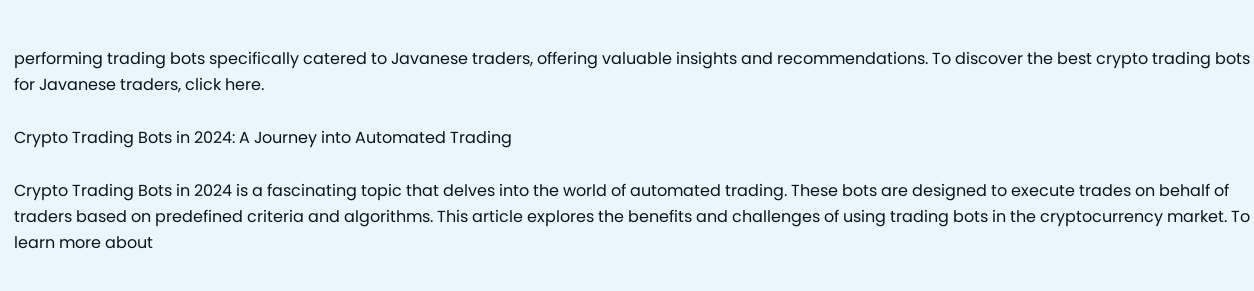performing trading bots specifically catered to Javanese traders, offering valuable insights and recommendations. To discover the best crypto trading bots for Javanese traders, click here.

Crypto Trading Bots in 2024: A Journey into Automated Trading

Crypto Trading Bots in 2024 is a fascinating topic that delves into the world of automated trading. These bots are designed to execute trades on behalf of traders based on predefined criteria and algorithms. This article explores the benefits and challenges of using trading bots in the cryptocurrency market. To learn more about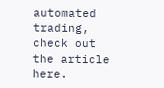automated trading, check out the article here.